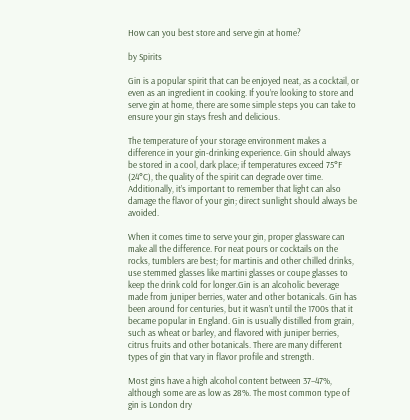How can you best store and serve gin at home?

by Spirits

Gin is a popular spirit that can be enjoyed neat, as a cocktail, or even as an ingredient in cooking. If you’re looking to store and serve gin at home, there are some simple steps you can take to ensure your gin stays fresh and delicious.

The temperature of your storage environment makes a difference in your gin-drinking experience. Gin should always be stored in a cool, dark place; if temperatures exceed 75°F (24°C), the quality of the spirit can degrade over time. Additionally, it’s important to remember that light can also damage the flavor of your gin; direct sunlight should always be avoided.

When it comes time to serve your gin, proper glassware can make all the difference. For neat pours or cocktails on the rocks, tumblers are best; for martinis and other chilled drinks, use stemmed glasses like martini glasses or coupe glasses to keep the drink cold for longer.Gin is an alcoholic beverage made from juniper berries, water and other botanicals. Gin has been around for centuries, but it wasn’t until the 1700s that it became popular in England. Gin is usually distilled from grain, such as wheat or barley, and flavored with juniper berries, citrus fruits and other botanicals. There are many different types of gin that vary in flavor profile and strength.

Most gins have a high alcohol content between 37–47%, although some are as low as 28%. The most common type of gin is London dry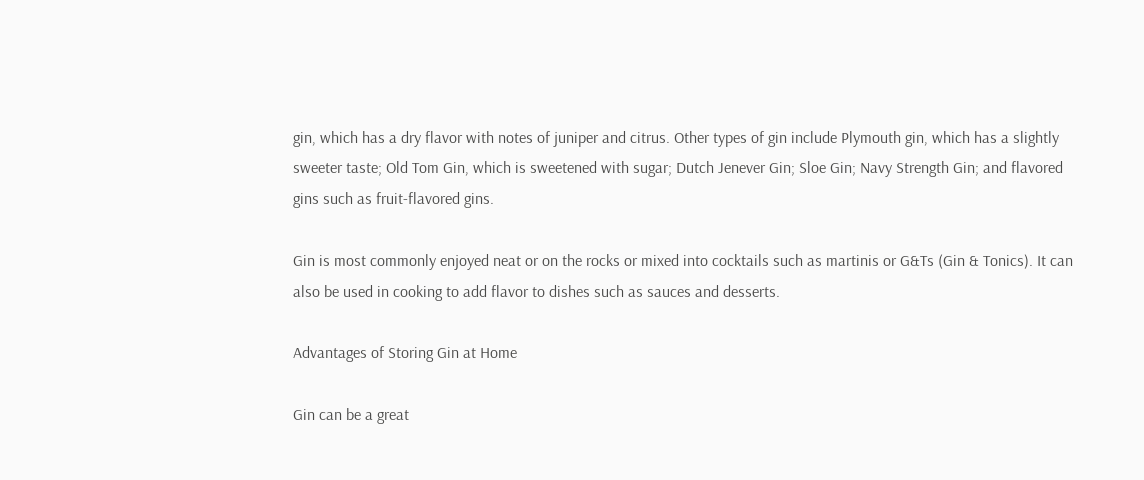gin, which has a dry flavor with notes of juniper and citrus. Other types of gin include Plymouth gin, which has a slightly sweeter taste; Old Tom Gin, which is sweetened with sugar; Dutch Jenever Gin; Sloe Gin; Navy Strength Gin; and flavored gins such as fruit-flavored gins.

Gin is most commonly enjoyed neat or on the rocks or mixed into cocktails such as martinis or G&Ts (Gin & Tonics). It can also be used in cooking to add flavor to dishes such as sauces and desserts.

Advantages of Storing Gin at Home

Gin can be a great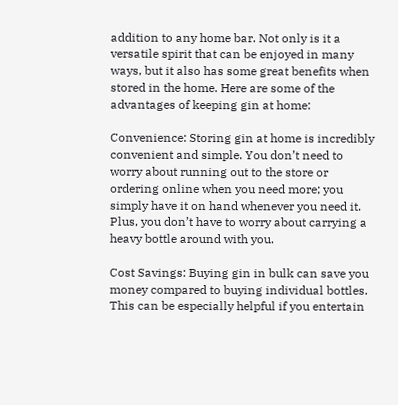addition to any home bar. Not only is it a versatile spirit that can be enjoyed in many ways, but it also has some great benefits when stored in the home. Here are some of the advantages of keeping gin at home:

Convenience: Storing gin at home is incredibly convenient and simple. You don’t need to worry about running out to the store or ordering online when you need more; you simply have it on hand whenever you need it. Plus, you don’t have to worry about carrying a heavy bottle around with you.

Cost Savings: Buying gin in bulk can save you money compared to buying individual bottles. This can be especially helpful if you entertain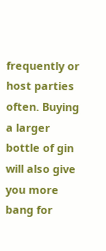frequently or host parties often. Buying a larger bottle of gin will also give you more bang for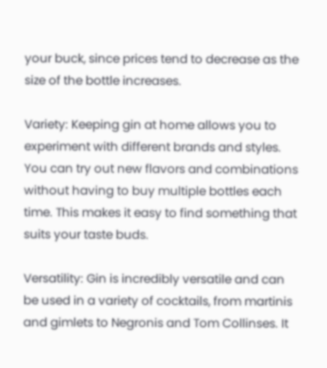your buck, since prices tend to decrease as the size of the bottle increases.

Variety: Keeping gin at home allows you to experiment with different brands and styles. You can try out new flavors and combinations without having to buy multiple bottles each time. This makes it easy to find something that suits your taste buds.

Versatility: Gin is incredibly versatile and can be used in a variety of cocktails, from martinis and gimlets to Negronis and Tom Collinses. It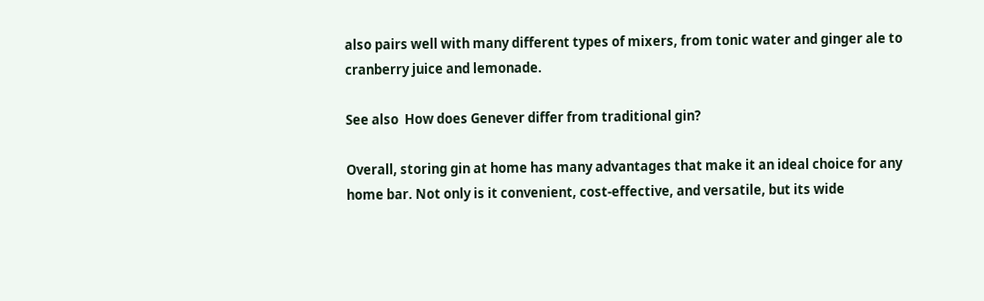also pairs well with many different types of mixers, from tonic water and ginger ale to cranberry juice and lemonade.

See also  How does Genever differ from traditional gin?

Overall, storing gin at home has many advantages that make it an ideal choice for any home bar. Not only is it convenient, cost-effective, and versatile, but its wide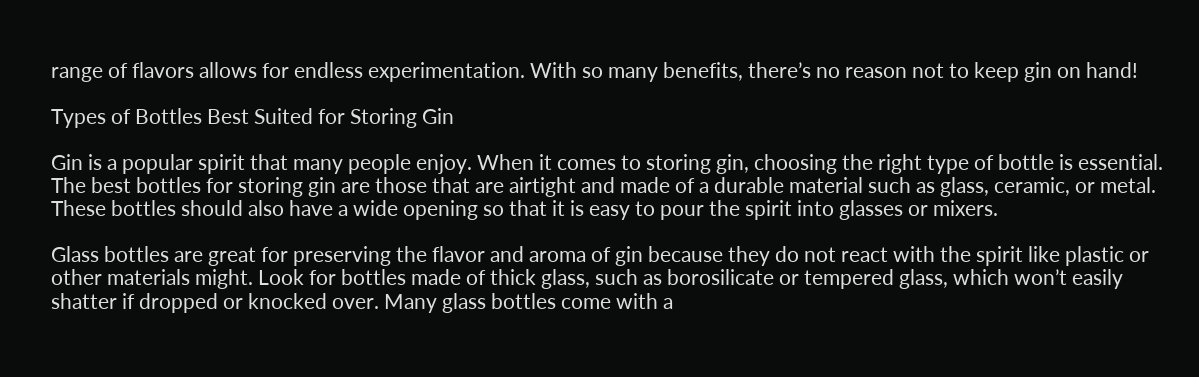range of flavors allows for endless experimentation. With so many benefits, there’s no reason not to keep gin on hand!

Types of Bottles Best Suited for Storing Gin

Gin is a popular spirit that many people enjoy. When it comes to storing gin, choosing the right type of bottle is essential. The best bottles for storing gin are those that are airtight and made of a durable material such as glass, ceramic, or metal. These bottles should also have a wide opening so that it is easy to pour the spirit into glasses or mixers.

Glass bottles are great for preserving the flavor and aroma of gin because they do not react with the spirit like plastic or other materials might. Look for bottles made of thick glass, such as borosilicate or tempered glass, which won’t easily shatter if dropped or knocked over. Many glass bottles come with a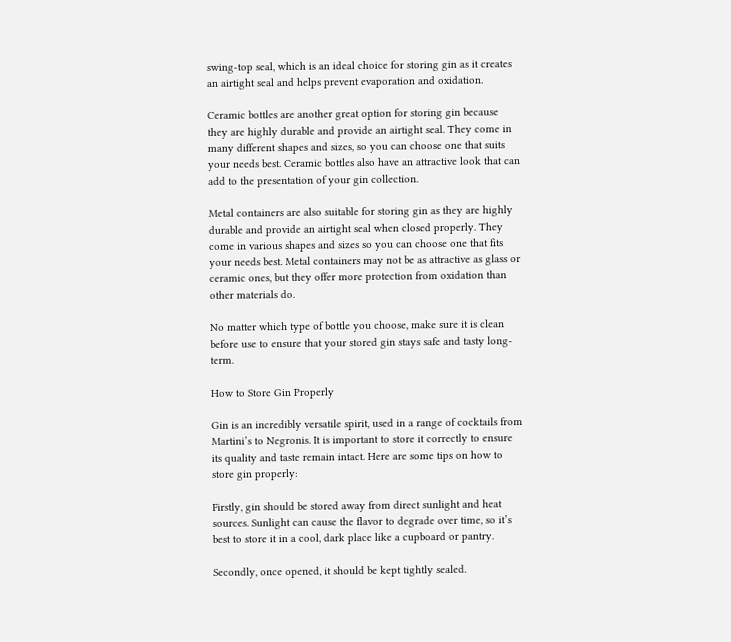swing-top seal, which is an ideal choice for storing gin as it creates an airtight seal and helps prevent evaporation and oxidation.

Ceramic bottles are another great option for storing gin because they are highly durable and provide an airtight seal. They come in many different shapes and sizes, so you can choose one that suits your needs best. Ceramic bottles also have an attractive look that can add to the presentation of your gin collection.

Metal containers are also suitable for storing gin as they are highly durable and provide an airtight seal when closed properly. They come in various shapes and sizes so you can choose one that fits your needs best. Metal containers may not be as attractive as glass or ceramic ones, but they offer more protection from oxidation than other materials do.

No matter which type of bottle you choose, make sure it is clean before use to ensure that your stored gin stays safe and tasty long-term.

How to Store Gin Properly

Gin is an incredibly versatile spirit, used in a range of cocktails from Martini’s to Negronis. It is important to store it correctly to ensure its quality and taste remain intact. Here are some tips on how to store gin properly:

Firstly, gin should be stored away from direct sunlight and heat sources. Sunlight can cause the flavor to degrade over time, so it’s best to store it in a cool, dark place like a cupboard or pantry.

Secondly, once opened, it should be kept tightly sealed.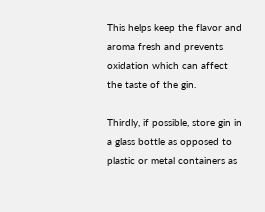This helps keep the flavor and aroma fresh and prevents oxidation which can affect the taste of the gin.

Thirdly, if possible, store gin in a glass bottle as opposed to plastic or metal containers as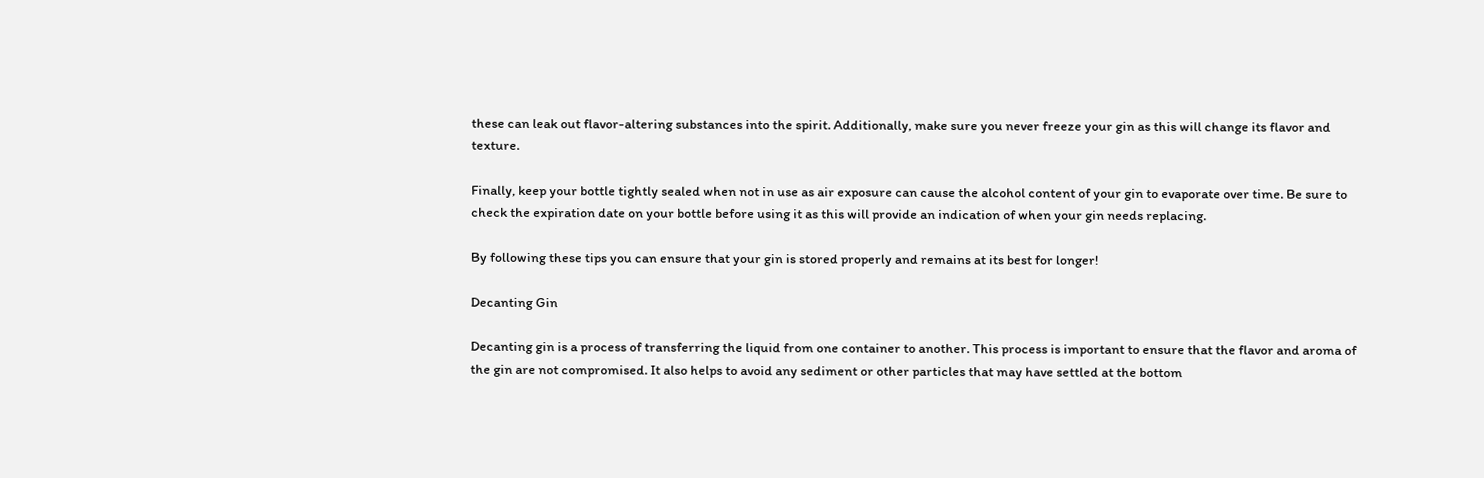these can leak out flavor-altering substances into the spirit. Additionally, make sure you never freeze your gin as this will change its flavor and texture.

Finally, keep your bottle tightly sealed when not in use as air exposure can cause the alcohol content of your gin to evaporate over time. Be sure to check the expiration date on your bottle before using it as this will provide an indication of when your gin needs replacing.

By following these tips you can ensure that your gin is stored properly and remains at its best for longer!

Decanting Gin

Decanting gin is a process of transferring the liquid from one container to another. This process is important to ensure that the flavor and aroma of the gin are not compromised. It also helps to avoid any sediment or other particles that may have settled at the bottom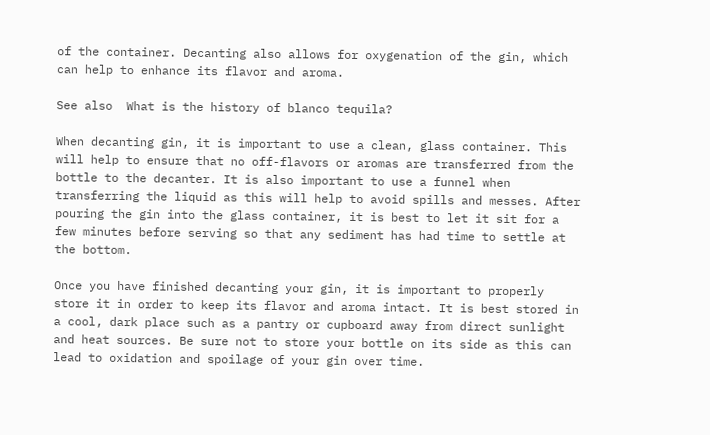of the container. Decanting also allows for oxygenation of the gin, which can help to enhance its flavor and aroma.

See also  What is the history of blanco tequila?

When decanting gin, it is important to use a clean, glass container. This will help to ensure that no off-flavors or aromas are transferred from the bottle to the decanter. It is also important to use a funnel when transferring the liquid as this will help to avoid spills and messes. After pouring the gin into the glass container, it is best to let it sit for a few minutes before serving so that any sediment has had time to settle at the bottom.

Once you have finished decanting your gin, it is important to properly store it in order to keep its flavor and aroma intact. It is best stored in a cool, dark place such as a pantry or cupboard away from direct sunlight and heat sources. Be sure not to store your bottle on its side as this can lead to oxidation and spoilage of your gin over time.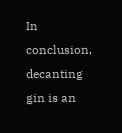In conclusion, decanting gin is an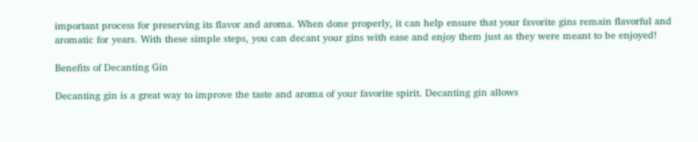important process for preserving its flavor and aroma. When done properly, it can help ensure that your favorite gins remain flavorful and aromatic for years. With these simple steps, you can decant your gins with ease and enjoy them just as they were meant to be enjoyed!

Benefits of Decanting Gin

Decanting gin is a great way to improve the taste and aroma of your favorite spirit. Decanting gin allows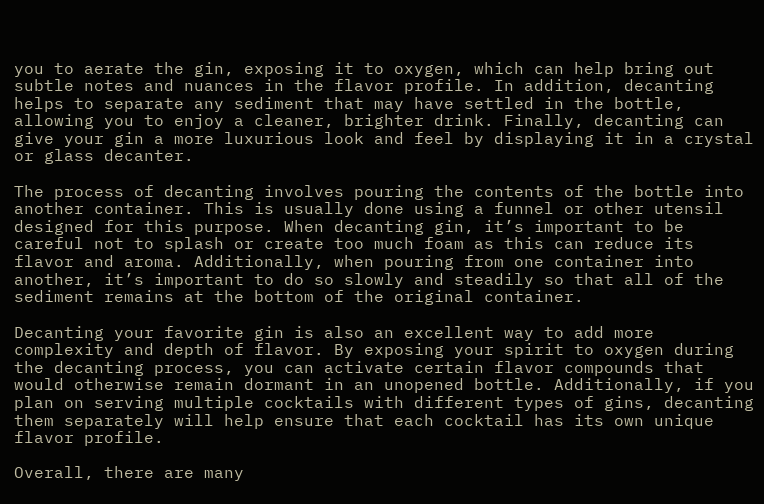you to aerate the gin, exposing it to oxygen, which can help bring out subtle notes and nuances in the flavor profile. In addition, decanting helps to separate any sediment that may have settled in the bottle, allowing you to enjoy a cleaner, brighter drink. Finally, decanting can give your gin a more luxurious look and feel by displaying it in a crystal or glass decanter.

The process of decanting involves pouring the contents of the bottle into another container. This is usually done using a funnel or other utensil designed for this purpose. When decanting gin, it’s important to be careful not to splash or create too much foam as this can reduce its flavor and aroma. Additionally, when pouring from one container into another, it’s important to do so slowly and steadily so that all of the sediment remains at the bottom of the original container.

Decanting your favorite gin is also an excellent way to add more complexity and depth of flavor. By exposing your spirit to oxygen during the decanting process, you can activate certain flavor compounds that would otherwise remain dormant in an unopened bottle. Additionally, if you plan on serving multiple cocktails with different types of gins, decanting them separately will help ensure that each cocktail has its own unique flavor profile.

Overall, there are many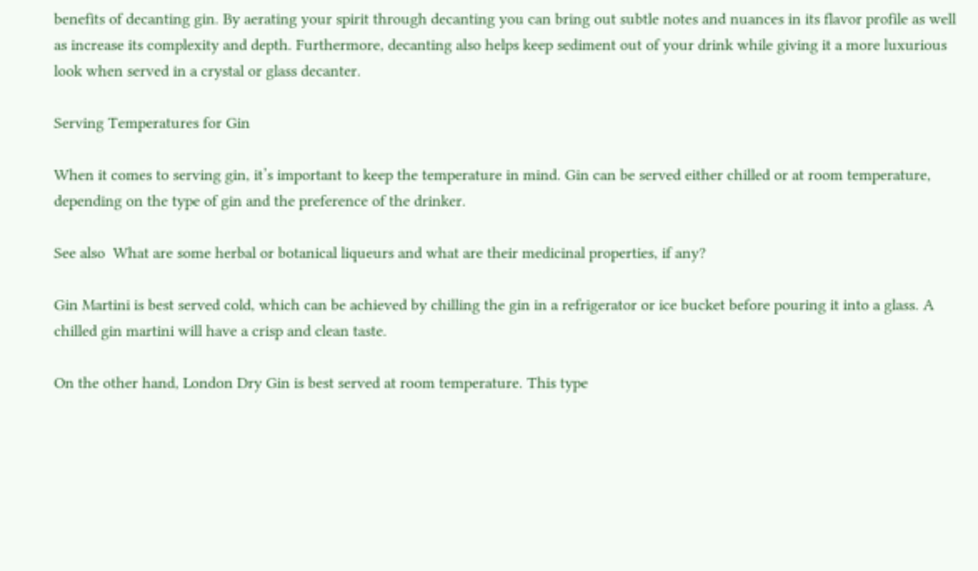benefits of decanting gin. By aerating your spirit through decanting you can bring out subtle notes and nuances in its flavor profile as well as increase its complexity and depth. Furthermore, decanting also helps keep sediment out of your drink while giving it a more luxurious look when served in a crystal or glass decanter.

Serving Temperatures for Gin

When it comes to serving gin, it’s important to keep the temperature in mind. Gin can be served either chilled or at room temperature, depending on the type of gin and the preference of the drinker.

See also  What are some herbal or botanical liqueurs and what are their medicinal properties, if any?

Gin Martini is best served cold, which can be achieved by chilling the gin in a refrigerator or ice bucket before pouring it into a glass. A chilled gin martini will have a crisp and clean taste.

On the other hand, London Dry Gin is best served at room temperature. This type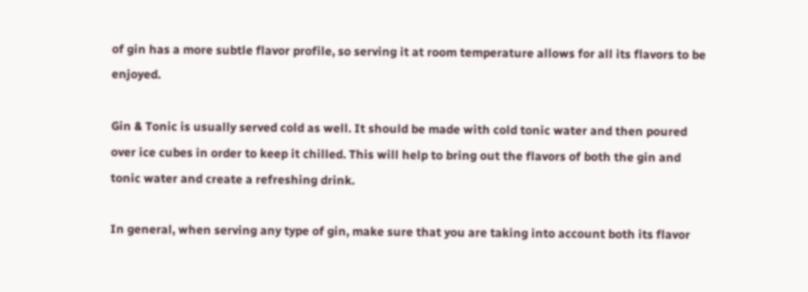of gin has a more subtle flavor profile, so serving it at room temperature allows for all its flavors to be enjoyed.

Gin & Tonic is usually served cold as well. It should be made with cold tonic water and then poured over ice cubes in order to keep it chilled. This will help to bring out the flavors of both the gin and tonic water and create a refreshing drink.

In general, when serving any type of gin, make sure that you are taking into account both its flavor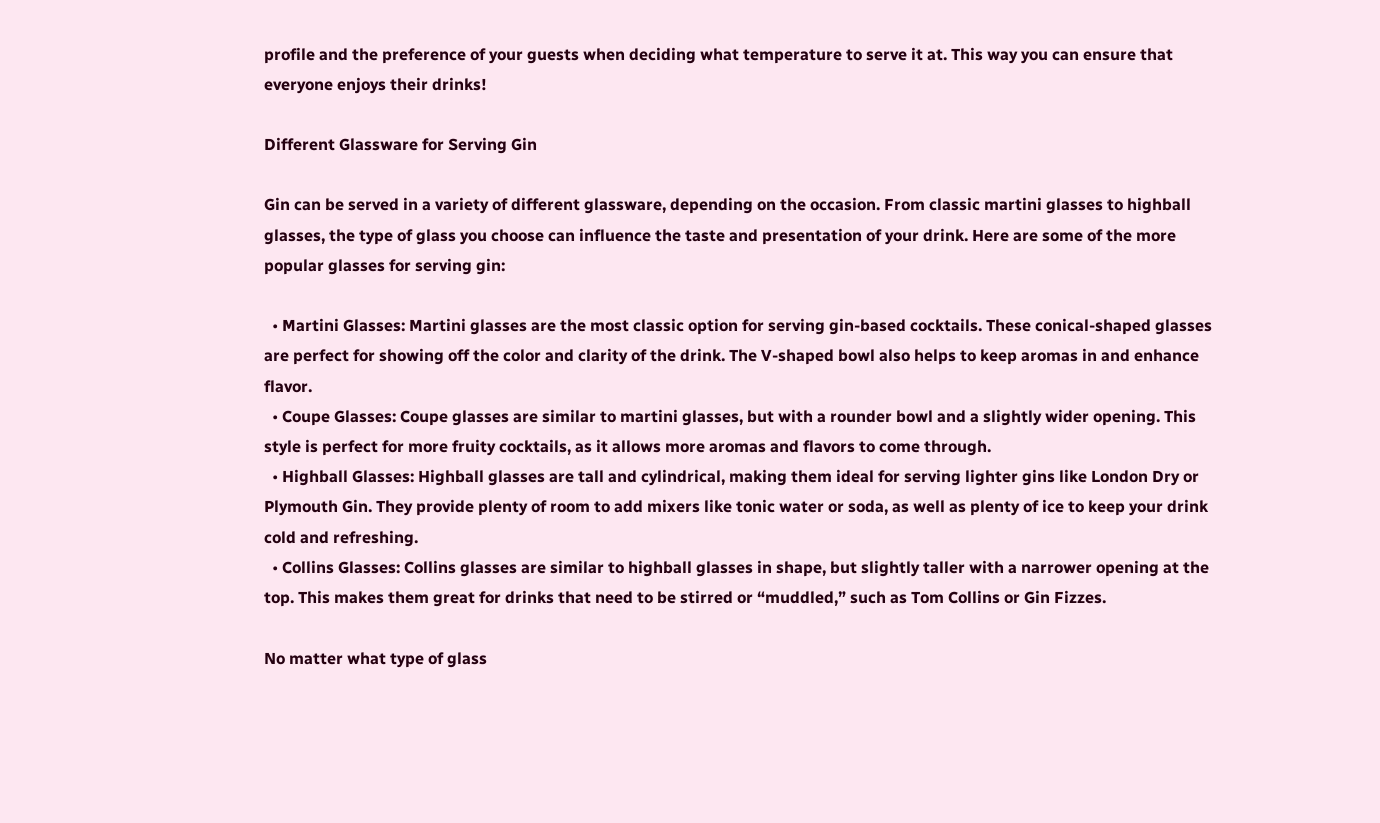profile and the preference of your guests when deciding what temperature to serve it at. This way you can ensure that everyone enjoys their drinks!

Different Glassware for Serving Gin

Gin can be served in a variety of different glassware, depending on the occasion. From classic martini glasses to highball glasses, the type of glass you choose can influence the taste and presentation of your drink. Here are some of the more popular glasses for serving gin:

  • Martini Glasses: Martini glasses are the most classic option for serving gin-based cocktails. These conical-shaped glasses are perfect for showing off the color and clarity of the drink. The V-shaped bowl also helps to keep aromas in and enhance flavor.
  • Coupe Glasses: Coupe glasses are similar to martini glasses, but with a rounder bowl and a slightly wider opening. This style is perfect for more fruity cocktails, as it allows more aromas and flavors to come through.
  • Highball Glasses: Highball glasses are tall and cylindrical, making them ideal for serving lighter gins like London Dry or Plymouth Gin. They provide plenty of room to add mixers like tonic water or soda, as well as plenty of ice to keep your drink cold and refreshing.
  • Collins Glasses: Collins glasses are similar to highball glasses in shape, but slightly taller with a narrower opening at the top. This makes them great for drinks that need to be stirred or “muddled,” such as Tom Collins or Gin Fizzes.

No matter what type of glass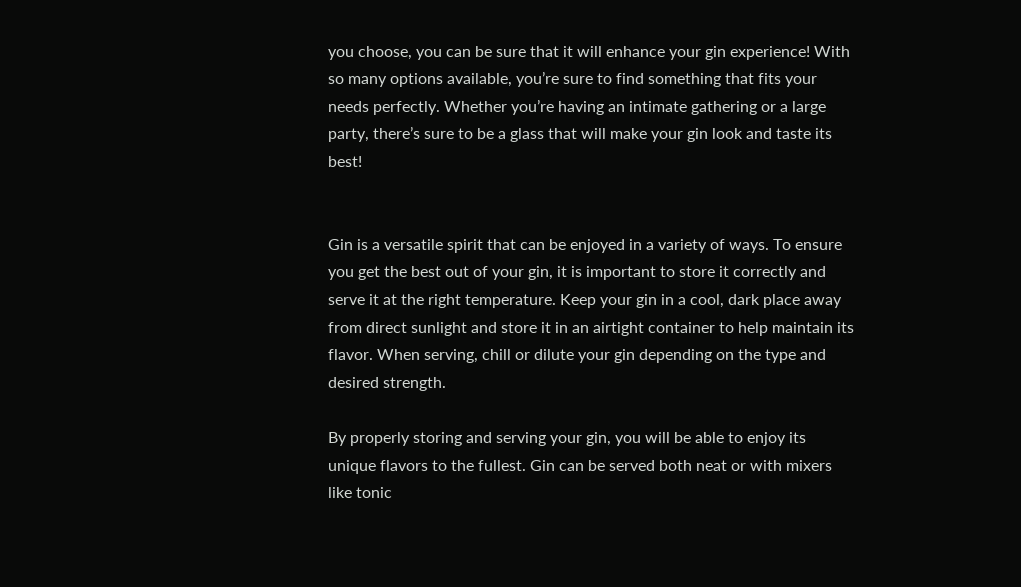you choose, you can be sure that it will enhance your gin experience! With so many options available, you’re sure to find something that fits your needs perfectly. Whether you’re having an intimate gathering or a large party, there’s sure to be a glass that will make your gin look and taste its best!


Gin is a versatile spirit that can be enjoyed in a variety of ways. To ensure you get the best out of your gin, it is important to store it correctly and serve it at the right temperature. Keep your gin in a cool, dark place away from direct sunlight and store it in an airtight container to help maintain its flavor. When serving, chill or dilute your gin depending on the type and desired strength.

By properly storing and serving your gin, you will be able to enjoy its unique flavors to the fullest. Gin can be served both neat or with mixers like tonic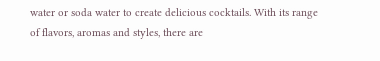water or soda water to create delicious cocktails. With its range of flavors, aromas and styles, there are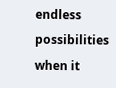endless possibilities when it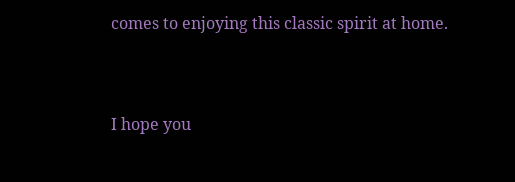comes to enjoying this classic spirit at home.



I hope you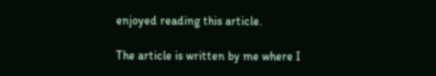enjoyed reading this article.

The article is written by me where I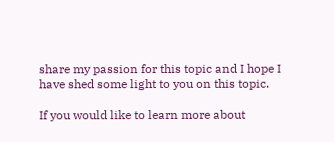share my passion for this topic and I hope I have shed some light to you on this topic.

If you would like to learn more about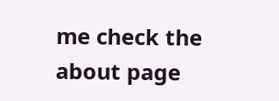me check the about page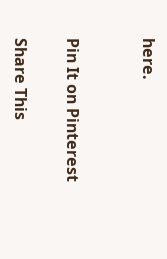here.


Pin It on Pinterest

Share This